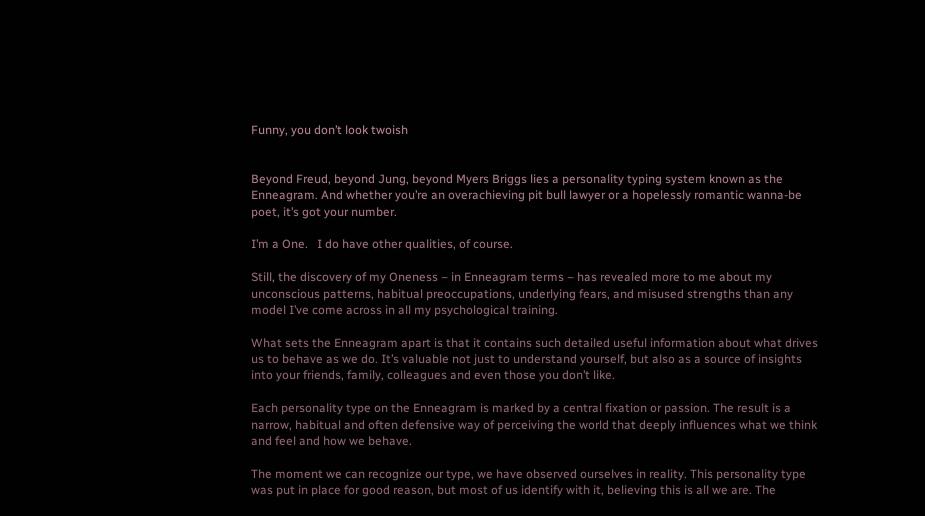Funny, you don’t look twoish


Beyond Freud, beyond Jung, beyond Myers Briggs lies a personality typing system known as the Enneagram. And whether you’re an overachieving pit bull lawyer or a hopelessly romantic wanna-be poet, it’s got your number.

I’m a One.   I do have other qualities, of course.

Still, the discovery of my Oneness – in Enneagram terms – has revealed more to me about my unconscious patterns, habitual preoccupations, underlying fears, and misused strengths than any model I’ve come across in all my psychological training.

What sets the Enneagram apart is that it contains such detailed useful information about what drives us to behave as we do. It’s valuable not just to understand yourself, but also as a source of insights into your friends, family, colleagues and even those you don’t like.

Each personality type on the Enneagram is marked by a central fixation or passion. The result is a narrow, habitual and often defensive way of perceiving the world that deeply influences what we think and feel and how we behave.

The moment we can recognize our type, we have observed ourselves in reality. This personality type was put in place for good reason, but most of us identify with it, believing this is all we are. The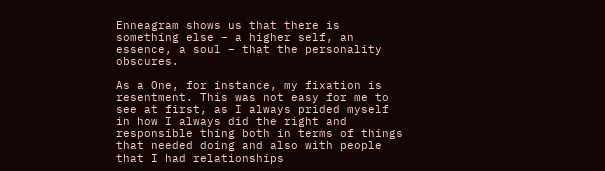Enneagram shows us that there is something else – a higher self, an essence, a soul – that the personality obscures.

As a One, for instance, my fixation is resentment. This was not easy for me to see at first, as I always prided myself in how I always did the right and responsible thing both in terms of things that needed doing and also with people that I had relationships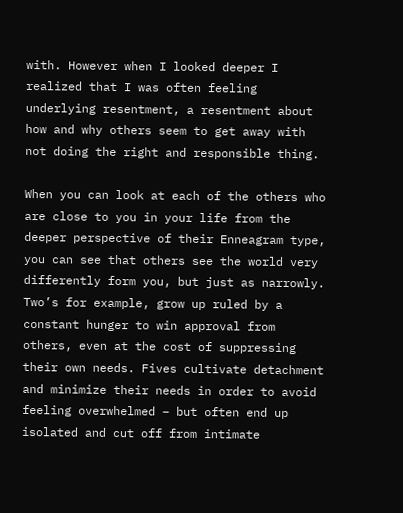with. However when I looked deeper I realized that I was often feeling underlying resentment, a resentment about how and why others seem to get away with not doing the right and responsible thing.

When you can look at each of the others who are close to you in your life from the deeper perspective of their Enneagram type, you can see that others see the world very differently form you, but just as narrowly.  Two’s for example, grow up ruled by a constant hunger to win approval from others, even at the cost of suppressing their own needs. Fives cultivate detachment and minimize their needs in order to avoid feeling overwhelmed – but often end up isolated and cut off from intimate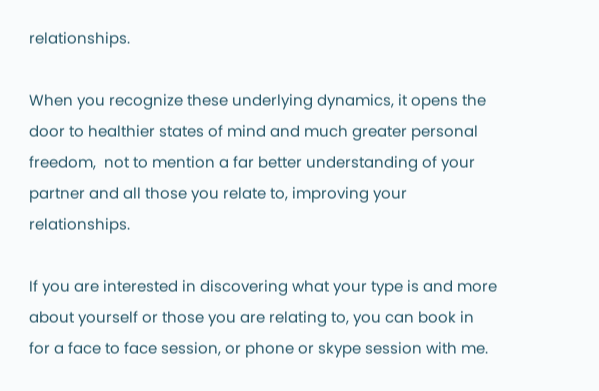relationships.

When you recognize these underlying dynamics, it opens the door to healthier states of mind and much greater personal freedom,  not to mention a far better understanding of your partner and all those you relate to, improving your relationships.

If you are interested in discovering what your type is and more about yourself or those you are relating to, you can book in for a face to face session, or phone or skype session with me.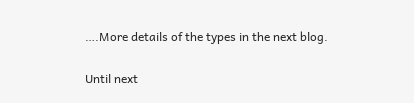….More details of the types in the next blog.

Until next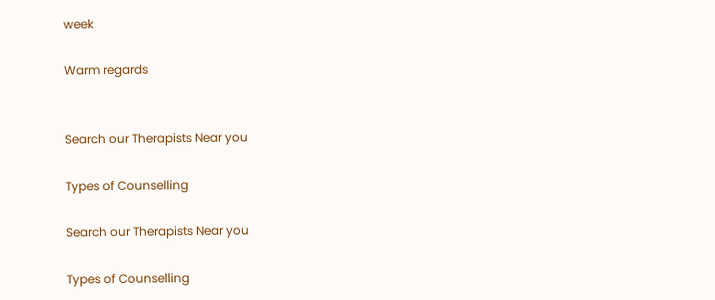week

Warm regards


Search our Therapists Near you

Types of Counselling

Search our Therapists Near you

Types of Counselling